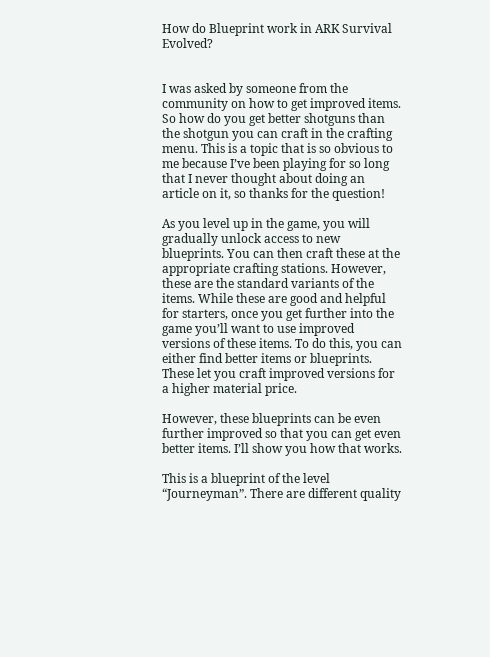How do Blueprint work in ARK Survival Evolved?


I was asked by someone from the community on how to get improved items. So how do you get better shotguns than the shotgun you can craft in the crafting menu. This is a topic that is so obvious to me because I’ve been playing for so long that I never thought about doing an article on it, so thanks for the question!

As you level up in the game, you will gradually unlock access to new blueprints. You can then craft these at the appropriate crafting stations. However, these are the standard variants of the items. While these are good and helpful for starters, once you get further into the game you’ll want to use improved versions of these items. To do this, you can either find better items or blueprints. These let you craft improved versions for a higher material price.

However, these blueprints can be even further improved so that you can get even better items. I’ll show you how that works.

This is a blueprint of the level “Journeyman”. There are different quality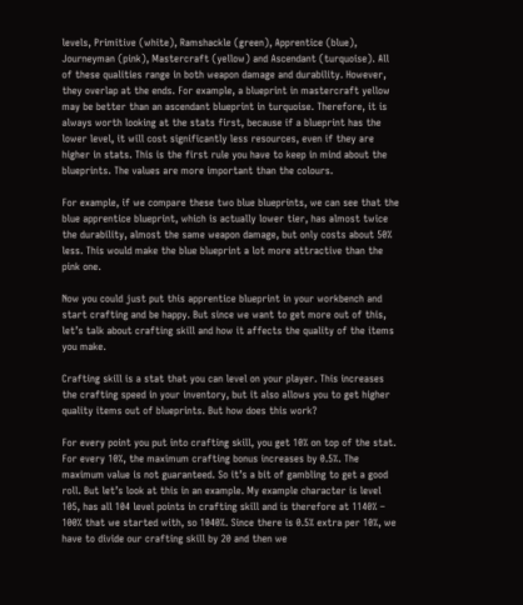levels, Primitive (white), Ramshackle (green), Apprentice (blue), Journeyman (pink), Mastercraft (yellow) and Ascendant (turquoise). All of these qualities range in both weapon damage and durability. However, they overlap at the ends. For example, a blueprint in mastercraft yellow may be better than an ascendant blueprint in turquoise. Therefore, it is always worth looking at the stats first, because if a blueprint has the lower level, it will cost significantly less resources, even if they are higher in stats. This is the first rule you have to keep in mind about the blueprints. The values are more important than the colours.

For example, if we compare these two blue blueprints, we can see that the blue apprentice blueprint, which is actually lower tier, has almost twice the durability, almost the same weapon damage, but only costs about 50% less. This would make the blue blueprint a lot more attractive than the pink one.

Now you could just put this apprentice blueprint in your workbench and start crafting and be happy. But since we want to get more out of this, let’s talk about crafting skill and how it affects the quality of the items you make.

Crafting skill is a stat that you can level on your player. This increases the crafting speed in your inventory, but it also allows you to get higher quality items out of blueprints. But how does this work?

For every point you put into crafting skill, you get 10% on top of the stat. For every 10%, the maximum crafting bonus increases by 0.5%. The maximum value is not guaranteed. So it’s a bit of gambling to get a good roll. But let’s look at this in an example. My example character is level 105, has all 104 level points in crafting skill and is therefore at 1140% – 100% that we started with, so 1040%. Since there is 0.5% extra per 10%, we have to divide our crafting skill by 20 and then we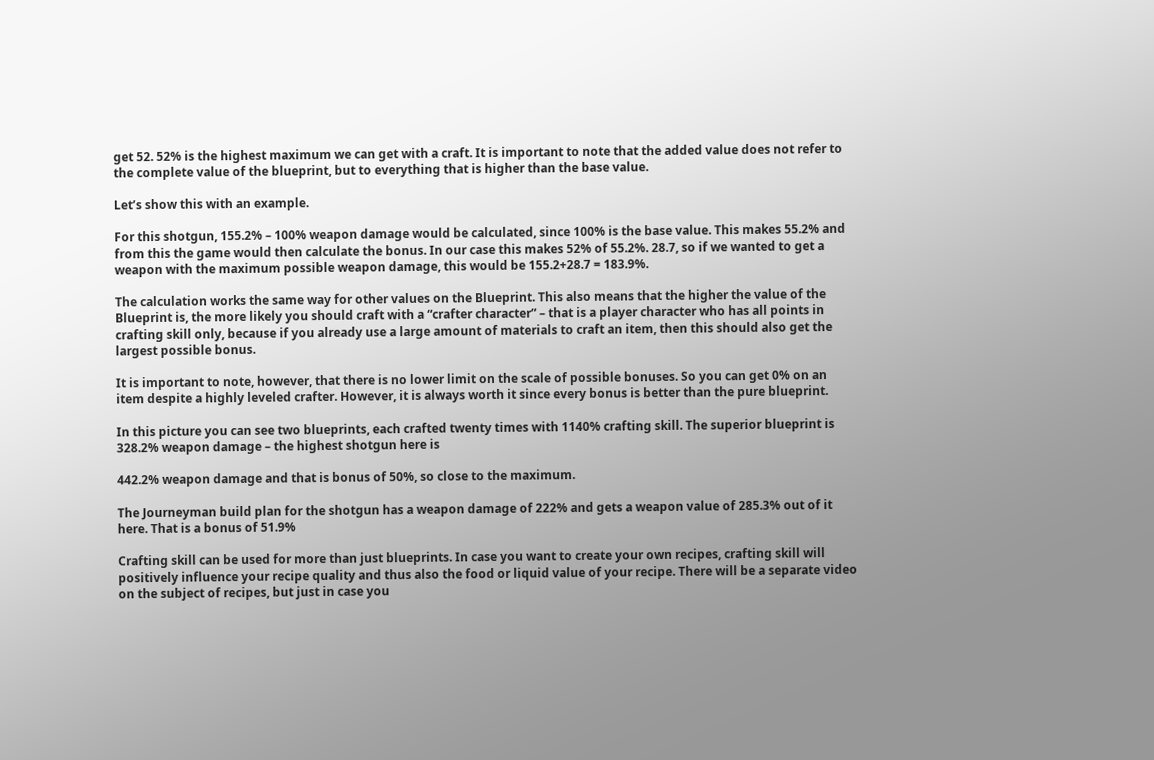get 52. 52% is the highest maximum we can get with a craft. It is important to note that the added value does not refer to the complete value of the blueprint, but to everything that is higher than the base value.

Let’s show this with an example.

For this shotgun, 155.2% – 100% weapon damage would be calculated, since 100% is the base value. This makes 55.2% and from this the game would then calculate the bonus. In our case this makes 52% of 55.2%. 28.7, so if we wanted to get a weapon with the maximum possible weapon damage, this would be 155.2+28.7 = 183.9%.

The calculation works the same way for other values on the Blueprint. This also means that the higher the value of the Blueprint is, the more likely you should craft with a “crafter character” – that is a player character who has all points in crafting skill only, because if you already use a large amount of materials to craft an item, then this should also get the largest possible bonus.

It is important to note, however, that there is no lower limit on the scale of possible bonuses. So you can get 0% on an item despite a highly leveled crafter. However, it is always worth it since every bonus is better than the pure blueprint.

In this picture you can see two blueprints, each crafted twenty times with 1140% crafting skill. The superior blueprint is 328.2% weapon damage – the highest shotgun here is

442.2% weapon damage and that is bonus of 50%, so close to the maximum.

The Journeyman build plan for the shotgun has a weapon damage of 222% and gets a weapon value of 285.3% out of it here. That is a bonus of 51.9%

Crafting skill can be used for more than just blueprints. In case you want to create your own recipes, crafting skill will positively influence your recipe quality and thus also the food or liquid value of your recipe. There will be a separate video on the subject of recipes, but just in case you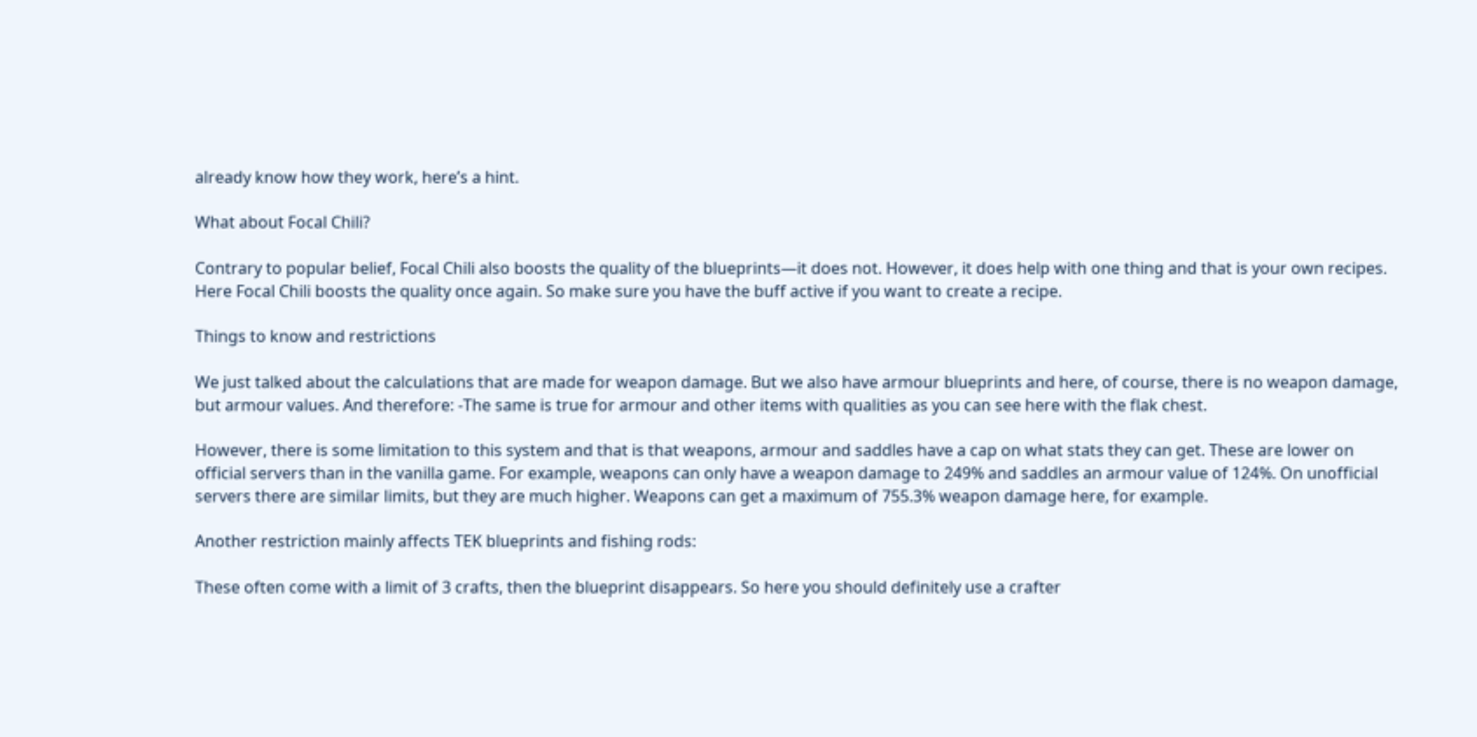already know how they work, here’s a hint.

What about Focal Chili?

Contrary to popular belief, Focal Chili also boosts the quality of the blueprints—it does not. However, it does help with one thing and that is your own recipes. Here Focal Chili boosts the quality once again. So make sure you have the buff active if you want to create a recipe.

Things to know and restrictions

We just talked about the calculations that are made for weapon damage. But we also have armour blueprints and here, of course, there is no weapon damage, but armour values. And therefore: -The same is true for armour and other items with qualities as you can see here with the flak chest.

However, there is some limitation to this system and that is that weapons, armour and saddles have a cap on what stats they can get. These are lower on official servers than in the vanilla game. For example, weapons can only have a weapon damage to 249% and saddles an armour value of 124%. On unofficial servers there are similar limits, but they are much higher. Weapons can get a maximum of 755.3% weapon damage here, for example.

Another restriction mainly affects TEK blueprints and fishing rods:

These often come with a limit of 3 crafts, then the blueprint disappears. So here you should definitely use a crafter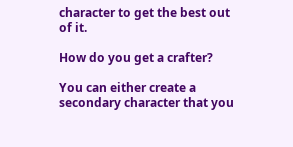character to get the best out of it.

How do you get a crafter?

You can either create a secondary character that you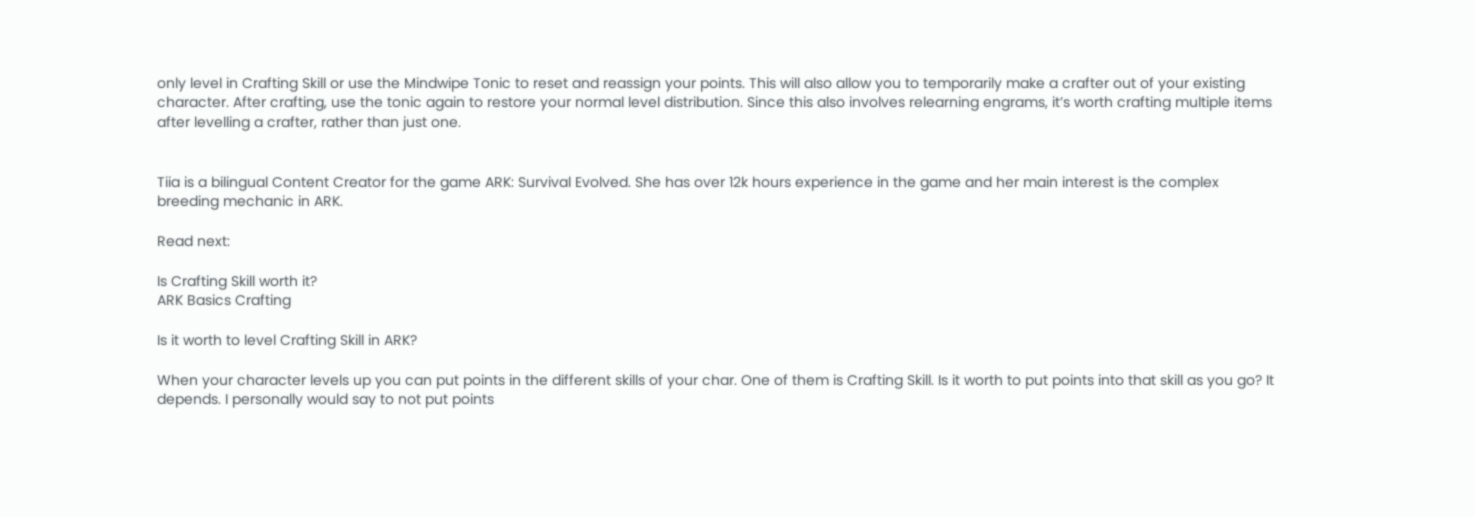only level in Crafting Skill or use the Mindwipe Tonic to reset and reassign your points. This will also allow you to temporarily make a crafter out of your existing character. After crafting, use the tonic again to restore your normal level distribution. Since this also involves relearning engrams, it’s worth crafting multiple items after levelling a crafter, rather than just one.


Tiia is a bilingual Content Creator for the game ARK: Survival Evolved. She has over 12k hours experience in the game and her main interest is the complex breeding mechanic in ARK.

Read next:

Is Crafting Skill worth it?
ARK Basics Crafting

Is it worth to level Crafting Skill in ARK?

When your character levels up you can put points in the different skills of your char. One of them is Crafting Skill. Is it worth to put points into that skill as you go? It depends. I personally would say to not put points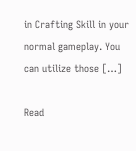in Crafting Skill in your normal gameplay. You can utilize those […]

Read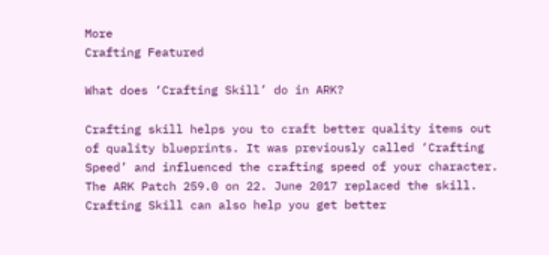More
Crafting Featured

What does ‘Crafting Skill’ do in ARK?

Crafting skill helps you to craft better quality items out of quality blueprints. It was previously called ‘Crafting Speed’ and influenced the crafting speed of your character. The ARK Patch 259.0 on 22. June 2017 replaced the skill. Crafting Skill can also help you get better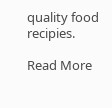quality food recipies.

Read More